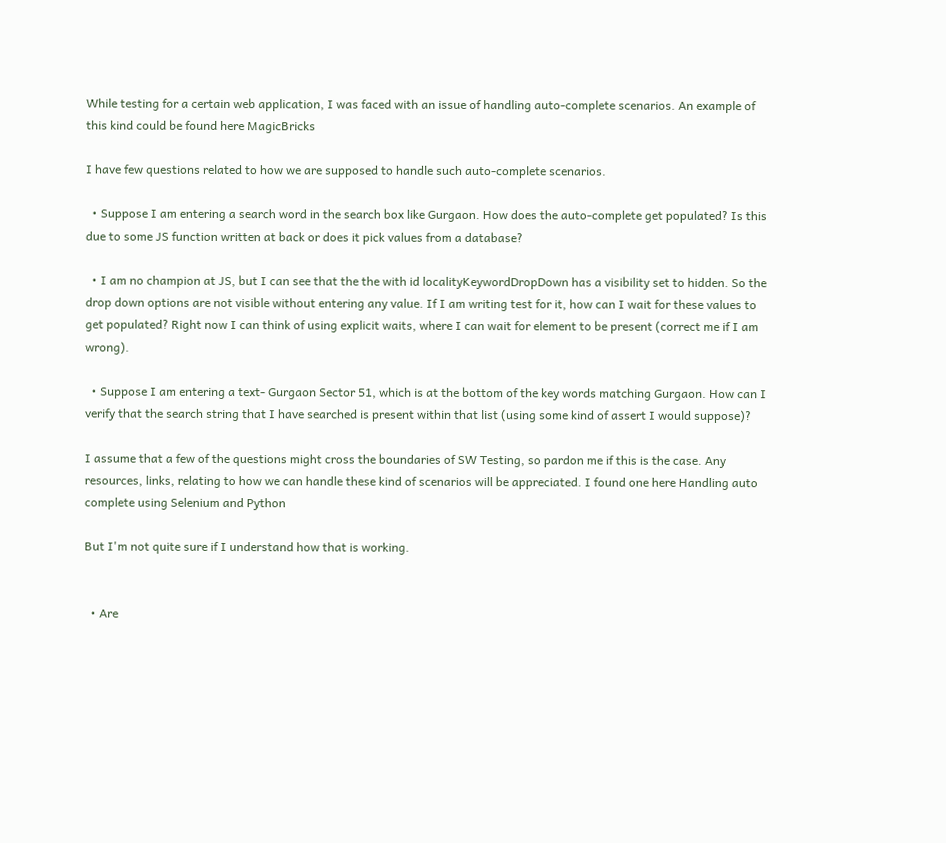While testing for a certain web application, I was faced with an issue of handling auto-complete scenarios. An example of this kind could be found here MagicBricks

I have few questions related to how we are supposed to handle such auto-complete scenarios.

  • Suppose I am entering a search word in the search box like Gurgaon. How does the auto-complete get populated? Is this due to some JS function written at back or does it pick values from a database?

  • I am no champion at JS, but I can see that the the with id localityKeywordDropDown has a visibility set to hidden. So the drop down options are not visible without entering any value. If I am writing test for it, how can I wait for these values to get populated? Right now I can think of using explicit waits, where I can wait for element to be present (correct me if I am wrong).

  • Suppose I am entering a text- Gurgaon Sector 51, which is at the bottom of the key words matching Gurgaon. How can I verify that the search string that I have searched is present within that list (using some kind of assert I would suppose)?

I assume that a few of the questions might cross the boundaries of SW Testing, so pardon me if this is the case. Any resources, links, relating to how we can handle these kind of scenarios will be appreciated. I found one here Handling auto complete using Selenium and Python

But I'm not quite sure if I understand how that is working.


  • Are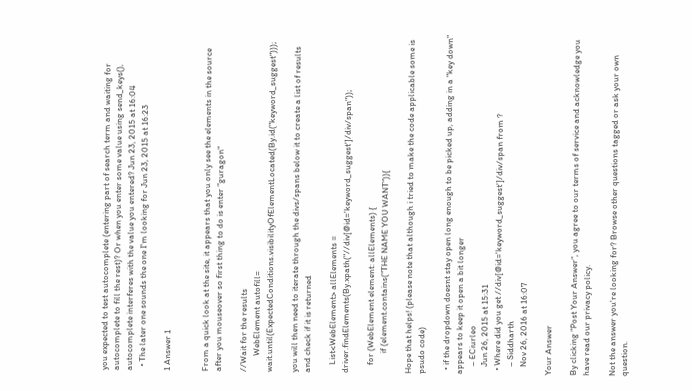you expected to test autocomplete (entering part of search term and waiting for autocomplete to fill the rest)? Or when you enter some value using send_keys(), autocomplete interferes with the value you entered? Jun 23, 2015 at 16:04
  • The later one sounds the one I'm looking for Jun 23, 2015 at 16:23

1 Answer 1


From a quick look at the site, it appears that you only see the elements in the source after you mouseover so first thing to do is enter "guragon"

//Wait for the results
        WebElement autofill= wait.until(ExpectedConditions.visibilityOfElementLocated(By.id("keyword_suggest")));

you will then need to iterate through the divs/spans below it to create a list of results and check if it is returned

    List<WebElement> allElements = driver.findElements(By.xpath("//div[@id='keyword_suggest']/div/span"));

    for (WebElement element: allElements) {
          if (element.contains("THE NAME YOU WANT")){

Hope that helps! (please note that although i tried to make the code applicable some is psudo code)

  • if the dropdown doesnt stay open long enough to be picked up, adding in a "key down" appears to keep it open a bit longer
    – ECiurleo
    Jun 26, 2015 at 15:31
  • Where did you get //div[@id='keyword_suggest']/div/span from ?
    – Siddharth
    Nov 26, 2016 at 16:07

Your Answer

By clicking “Post Your Answer”, you agree to our terms of service and acknowledge you have read our privacy policy.

Not the answer you're looking for? Browse other questions tagged or ask your own question.